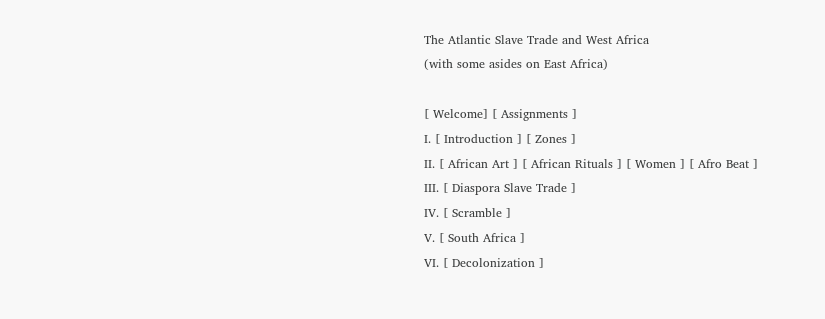The Atlantic Slave Trade and West Africa
(with some asides on East Africa)

[ Welcome] [ Assignments ]
I. [ Introduction ] [ Zones ]
II. [ African Art ] [ African Rituals ] [ Women ] [ Afro Beat ]
III. [ Diaspora Slave Trade ]
IV. [ Scramble ]
V. [ South Africa ]
VI. [ Decolonization ]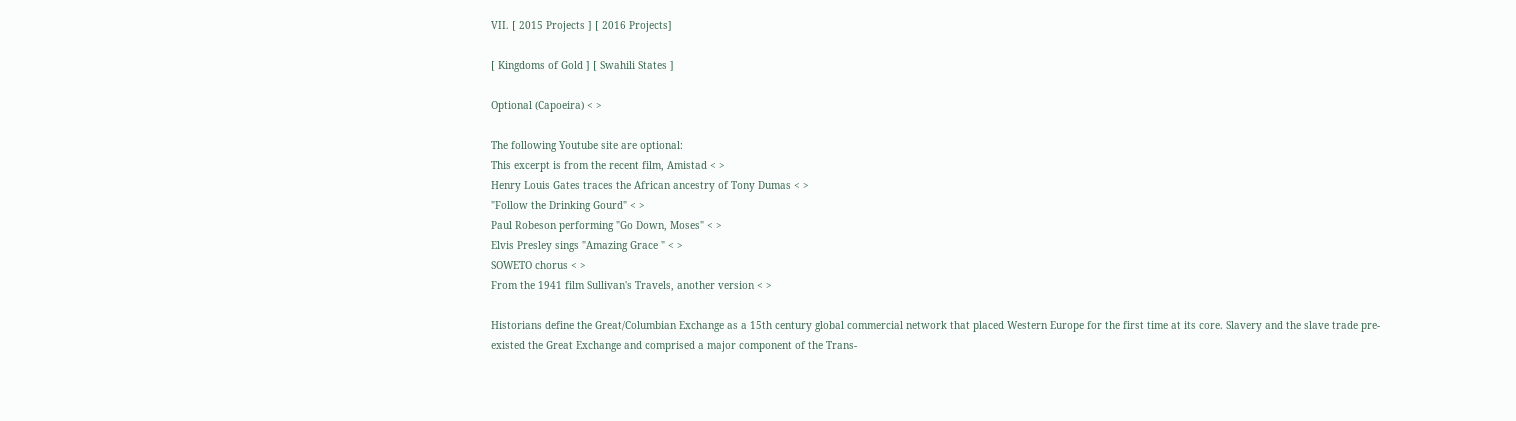VII. [ 2015 Projects ] [ 2016 Projects]

[ Kingdoms of Gold ] [ Swahili States ]

Optional (Capoeira) < >

The following Youtube site are optional:
This excerpt is from the recent film, Amistad < >
Henry Louis Gates traces the African ancestry of Tony Dumas < >
"Follow the Drinking Gourd" < >
Paul Robeson performing "Go Down, Moses" < >
Elvis Presley sings "Amazing Grace " < >
SOWETO chorus < >
From the 1941 film Sullivan's Travels, another version < >

Historians define the Great/Columbian Exchange as a 15th century global commercial network that placed Western Europe for the first time at its core. Slavery and the slave trade pre-existed the Great Exchange and comprised a major component of the Trans-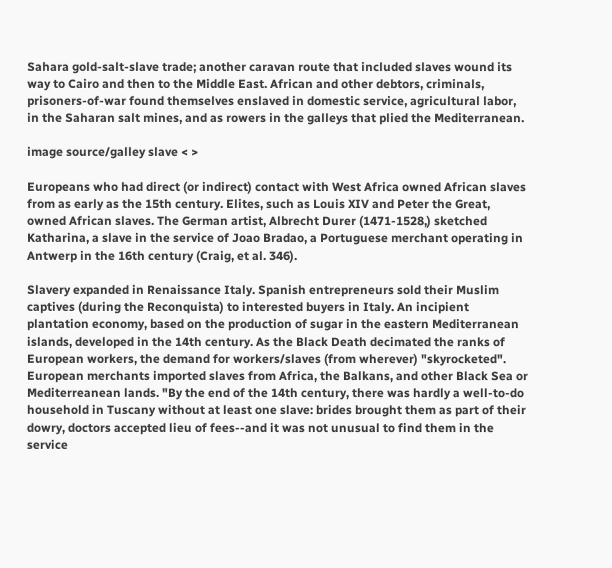Sahara gold-salt-slave trade; another caravan route that included slaves wound its way to Cairo and then to the Middle East. African and other debtors, criminals, prisoners-of-war found themselves enslaved in domestic service, agricultural labor, in the Saharan salt mines, and as rowers in the galleys that plied the Mediterranean.

image source/galley slave < >

Europeans who had direct (or indirect) contact with West Africa owned African slaves from as early as the 15th century. Elites, such as Louis XIV and Peter the Great, owned African slaves. The German artist, Albrecht Durer (1471-1528,) sketched Katharina, a slave in the service of Joao Bradao, a Portuguese merchant operating in Antwerp in the 16th century (Craig, et al. 346).

Slavery expanded in Renaissance Italy. Spanish entrepreneurs sold their Muslim captives (during the Reconquista) to interested buyers in Italy. An incipient plantation economy, based on the production of sugar in the eastern Mediterranean islands, developed in the 14th century. As the Black Death decimated the ranks of European workers, the demand for workers/slaves (from wherever) "skyrocketed". European merchants imported slaves from Africa, the Balkans, and other Black Sea or Mediterreanean lands. "By the end of the 14th century, there was hardly a well-to-do household in Tuscany without at least one slave: brides brought them as part of their dowry, doctors accepted lieu of fees--and it was not unusual to find them in the service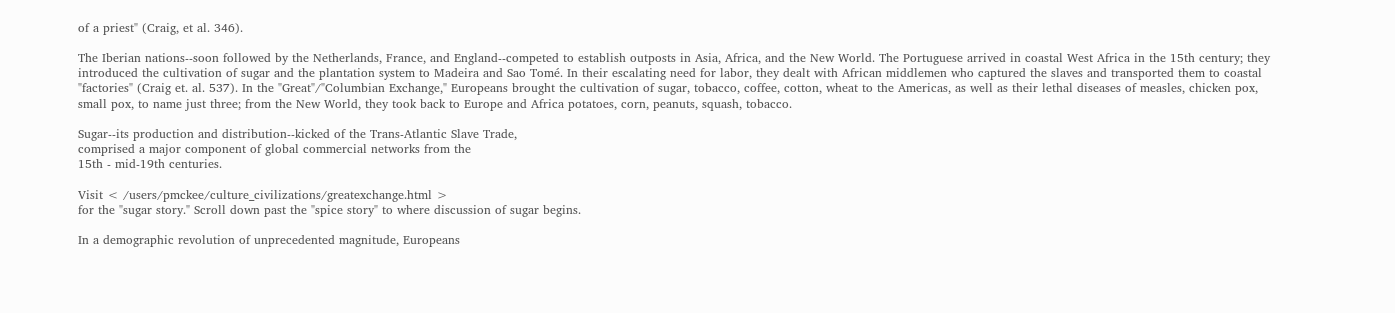of a priest" (Craig, et al. 346).

The Iberian nations--soon followed by the Netherlands, France, and England--competed to establish outposts in Asia, Africa, and the New World. The Portuguese arrived in coastal West Africa in the 15th century; they introduced the cultivation of sugar and the plantation system to Madeira and Sao Tomé. In their escalating need for labor, they dealt with African middlemen who captured the slaves and transported them to coastal "factories" (Craig et. al. 537). In the "Great"/"Columbian Exchange," Europeans brought the cultivation of sugar, tobacco, coffee, cotton, wheat to the Americas, as well as their lethal diseases of measles, chicken pox, small pox, to name just three; from the New World, they took back to Europe and Africa potatoes, corn, peanuts, squash, tobacco.

Sugar--its production and distribution--kicked of the Trans-Atlantic Slave Trade,
comprised a major component of global commercial networks from the
15th - mid-19th centuries.

Visit < /users/pmckee/culture_civilizations/greatexchange.html >
for the "sugar story." Scroll down past the "spice story" to where discussion of sugar begins.

In a demographic revolution of unprecedented magnitude, Europeans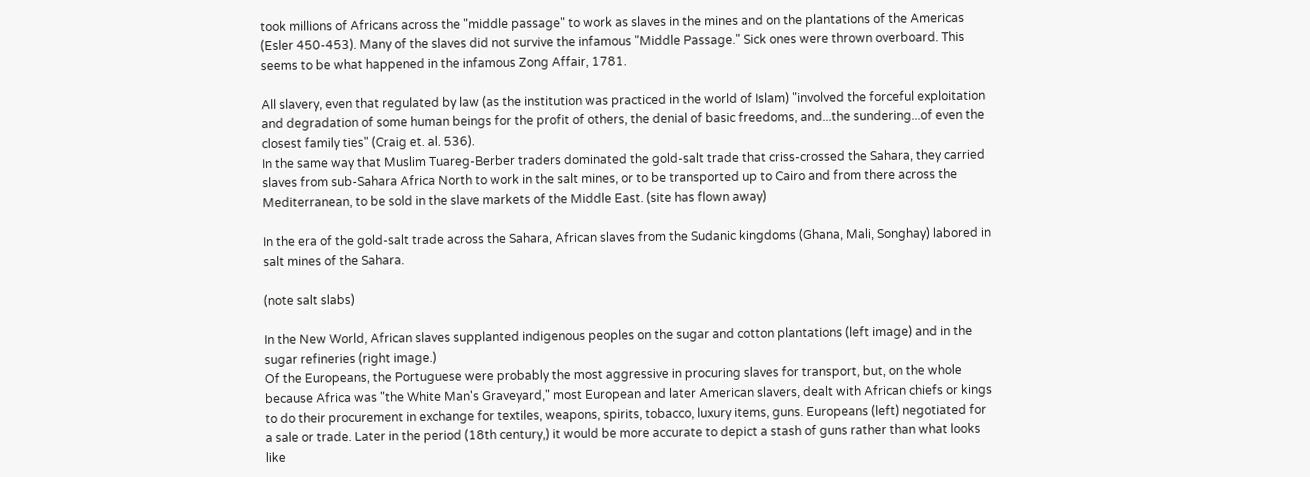took millions of Africans across the "middle passage" to work as slaves in the mines and on the plantations of the Americas (Esler 450-453). Many of the slaves did not survive the infamous "Middle Passage." Sick ones were thrown overboard. This seems to be what happened in the infamous Zong Affair, 1781.

All slavery, even that regulated by law (as the institution was practiced in the world of Islam) "involved the forceful exploitation and degradation of some human beings for the profit of others, the denial of basic freedoms, and...the sundering...of even the closest family ties" (Craig et. al. 536).
In the same way that Muslim Tuareg-Berber traders dominated the gold-salt trade that criss-crossed the Sahara, they carried slaves from sub-Sahara Africa North to work in the salt mines, or to be transported up to Cairo and from there across the Mediterranean, to be sold in the slave markets of the Middle East. (site has flown away)

In the era of the gold-salt trade across the Sahara, African slaves from the Sudanic kingdoms (Ghana, Mali, Songhay) labored in salt mines of the Sahara.

(note salt slabs)

In the New World, African slaves supplanted indigenous peoples on the sugar and cotton plantations (left image) and in the sugar refineries (right image.)
Of the Europeans, the Portuguese were probably the most aggressive in procuring slaves for transport, but, on the whole because Africa was "the White Man's Graveyard," most European and later American slavers, dealt with African chiefs or kings to do their procurement in exchange for textiles, weapons, spirits, tobacco, luxury items, guns. Europeans (left) negotiated for a sale or trade. Later in the period (18th century,) it would be more accurate to depict a stash of guns rather than what looks like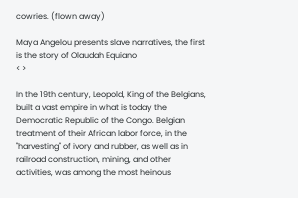cowries. (flown away)

Maya Angelou presents slave narratives, the first is the story of Olaudah Equiano
< >

In the 19th century, Leopold, King of the Belgians, built a vast empire in what is today the Democratic Republic of the Congo. Belgian treatment of their African labor force, in the "harvesting" of ivory and rubber, as well as in railroad construction, mining, and other activities, was among the most heinous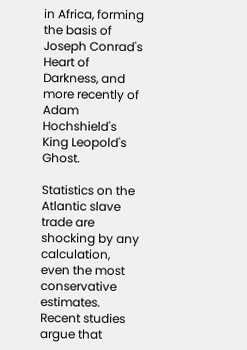in Africa, forming the basis of Joseph Conrad's Heart of Darkness, and more recently of Adam Hochshield's King Leopold's Ghost.

Statistics on the Atlantic slave trade are shocking by any calculation, even the most conservative estimates. Recent studies argue that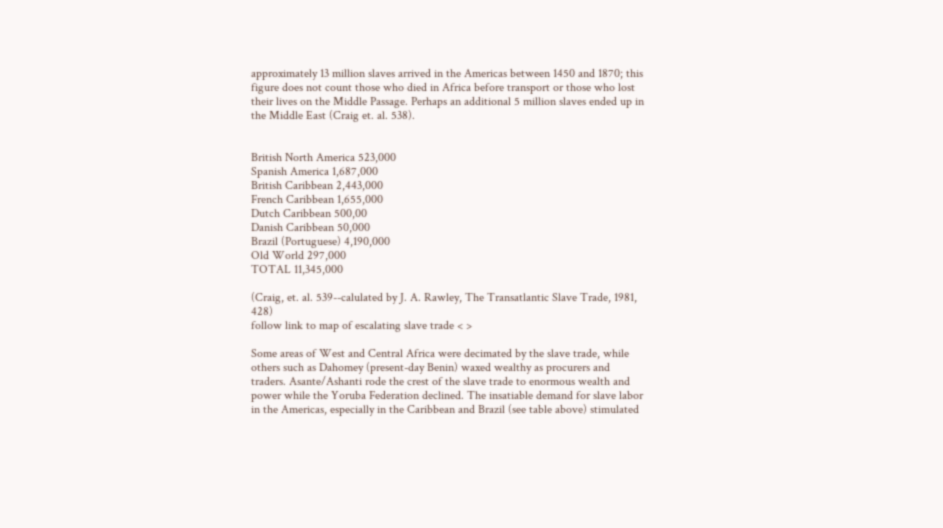approximately 13 million slaves arrived in the Americas between 1450 and 1870; this figure does not count those who died in Africa before transport or those who lost their lives on the Middle Passage. Perhaps an additional 5 million slaves ended up in the Middle East (Craig et. al. 538).


British North America 523,000
Spanish America 1,687,000
British Caribbean 2,443,000
French Caribbean 1,655,000
Dutch Caribbean 500,00
Danish Caribbean 50,000
Brazil (Portuguese) 4,190,000
Old World 297,000
TOTAL 11,345,000

(Craig, et. al. 539--calulated by J. A. Rawley, The Transatlantic Slave Trade, 1981, 428)
follow link to map of escalating slave trade < >

Some areas of West and Central Africa were decimated by the slave trade, while others such as Dahomey (present-day Benin) waxed wealthy as procurers and traders. Asante/Ashanti rode the crest of the slave trade to enormous wealth and power while the Yoruba Federation declined. The insatiable demand for slave labor in the Americas, especially in the Caribbean and Brazil (see table above) stimulated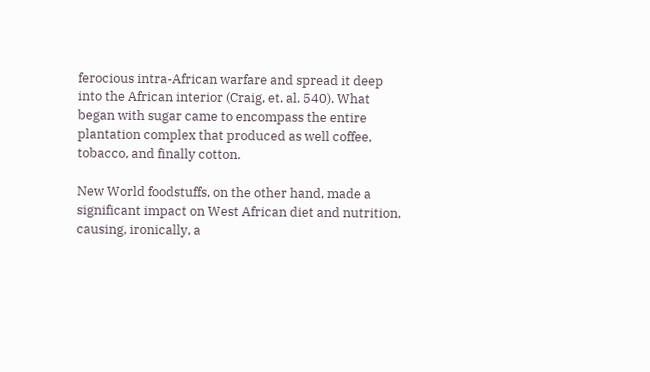ferocious intra-African warfare and spread it deep into the African interior (Craig, et. al. 540). What began with sugar came to encompass the entire plantation complex that produced as well coffee, tobacco, and finally cotton.

New World foodstuffs, on the other hand, made a significant impact on West African diet and nutrition, causing, ironically, a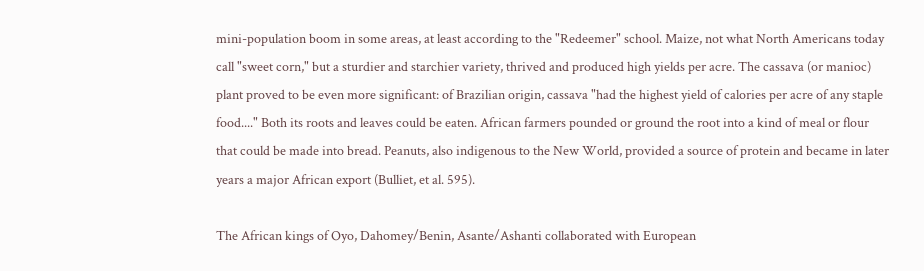mini-population boom in some areas, at least according to the "Redeemer" school. Maize, not what North Americans today call "sweet corn," but a sturdier and starchier variety, thrived and produced high yields per acre. The cassava (or manioc) plant proved to be even more significant: of Brazilian origin, cassava "had the highest yield of calories per acre of any staple food...." Both its roots and leaves could be eaten. African farmers pounded or ground the root into a kind of meal or flour that could be made into bread. Peanuts, also indigenous to the New World, provided a source of protein and became in later years a major African export (Bulliet, et al. 595).

The African kings of Oyo, Dahomey/Benin, Asante/Ashanti collaborated with European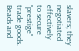slavers; they negotiated effectively to secure "prestige" trade goods. Beads and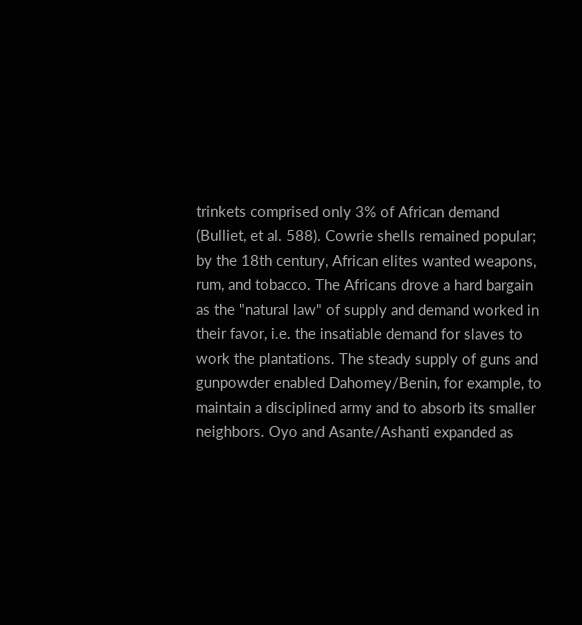trinkets comprised only 3% of African demand (Bulliet, et al. 588). Cowrie shells remained popular; by the 18th century, African elites wanted weapons, rum, and tobacco. The Africans drove a hard bargain as the "natural law" of supply and demand worked in their favor, i.e. the insatiable demand for slaves to work the plantations. The steady supply of guns and gunpowder enabled Dahomey/Benin, for example, to maintain a disciplined army and to absorb its smaller neighbors. Oyo and Asante/Ashanti expanded as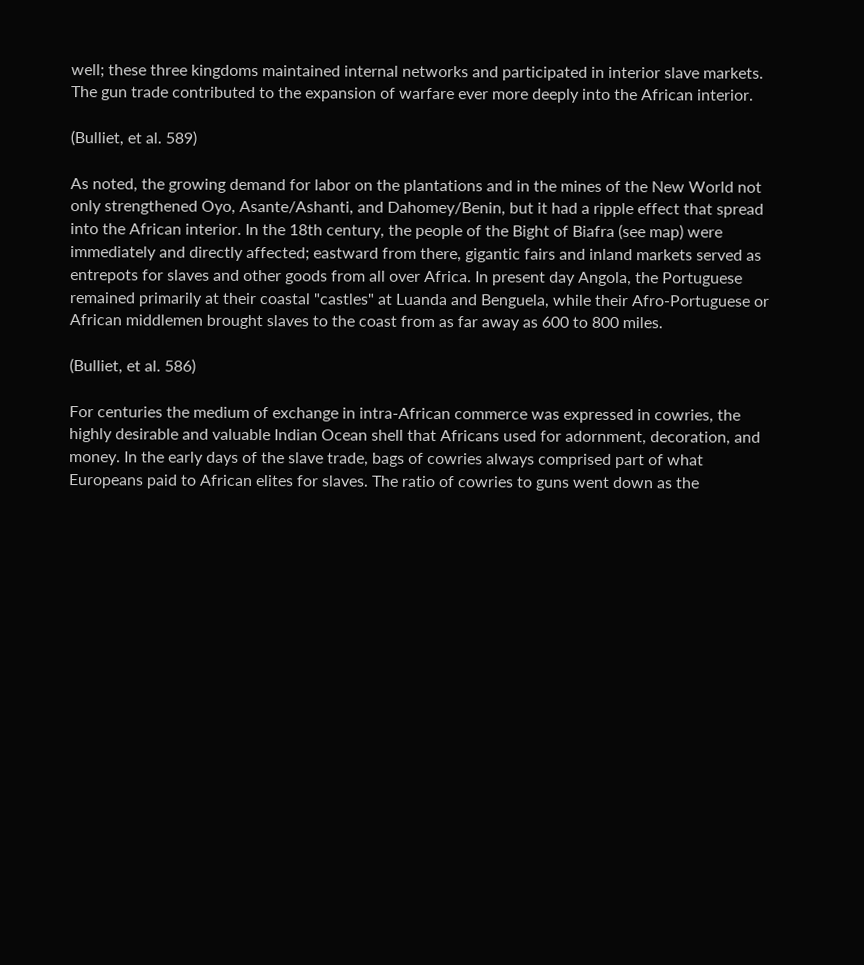well; these three kingdoms maintained internal networks and participated in interior slave markets. The gun trade contributed to the expansion of warfare ever more deeply into the African interior.

(Bulliet, et al. 589)

As noted, the growing demand for labor on the plantations and in the mines of the New World not only strengthened Oyo, Asante/Ashanti, and Dahomey/Benin, but it had a ripple effect that spread into the African interior. In the 18th century, the people of the Bight of Biafra (see map) were immediately and directly affected; eastward from there, gigantic fairs and inland markets served as entrepots for slaves and other goods from all over Africa. In present day Angola, the Portuguese remained primarily at their coastal "castles" at Luanda and Benguela, while their Afro-Portuguese or African middlemen brought slaves to the coast from as far away as 600 to 800 miles.

(Bulliet, et al. 586)

For centuries the medium of exchange in intra-African commerce was expressed in cowries, the highly desirable and valuable Indian Ocean shell that Africans used for adornment, decoration, and money. In the early days of the slave trade, bags of cowries always comprised part of what Europeans paid to African elites for slaves. The ratio of cowries to guns went down as the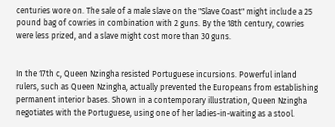centuries wore on. The sale of a male slave on the "Slave Coast" might include a 25 pound bag of cowries in combination with 2 guns. By the 18th century, cowries were less prized, and a slave might cost more than 30 guns.


In the 17th c, Queen Nzingha resisted Portuguese incursions. Powerful inland rulers, such as Queen Nzingha, actually prevented the Europeans from establishing permanent interior bases. Shown in a contemporary illustration, Queen Nzingha negotiates with the Portuguese, using one of her ladies-in-waiting as a stool.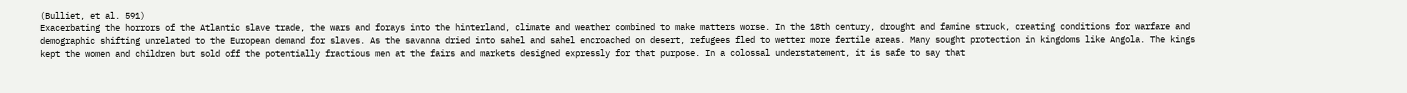(Bulliet, et al. 591)
Exacerbating the horrors of the Atlantic slave trade, the wars and forays into the hinterland, climate and weather combined to make matters worse. In the 18th century, drought and famine struck, creating conditions for warfare and demographic shifting unrelated to the European demand for slaves. As the savanna dried into sahel and sahel encroached on desert, refugees fled to wetter more fertile areas. Many sought protection in kingdoms like Angola. The kings kept the women and children but sold off the potentially fractious men at the fairs and markets designed expressly for that purpose. In a colossal understatement, it is safe to say that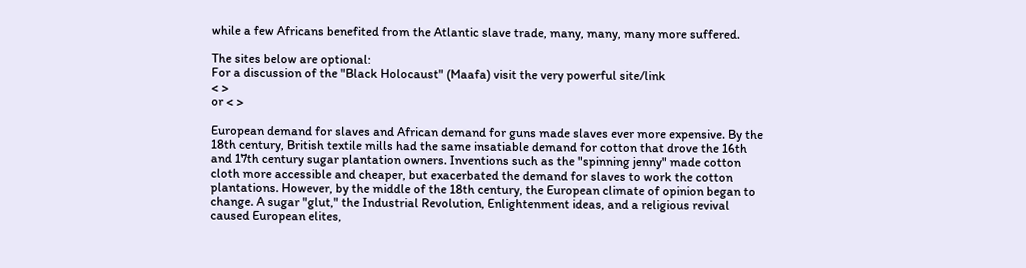while a few Africans benefited from the Atlantic slave trade, many, many, many more suffered.

The sites below are optional:
For a discussion of the "Black Holocaust" (Maafa) visit the very powerful site/link
< >
or < >

European demand for slaves and African demand for guns made slaves ever more expensive. By the 18th century, British textile mills had the same insatiable demand for cotton that drove the 16th and 17th century sugar plantation owners. Inventions such as the "spinning jenny" made cotton cloth more accessible and cheaper, but exacerbated the demand for slaves to work the cotton plantations. However, by the middle of the 18th century, the European climate of opinion began to change. A sugar "glut," the Industrial Revolution, Enlightenment ideas, and a religious revival caused European elites,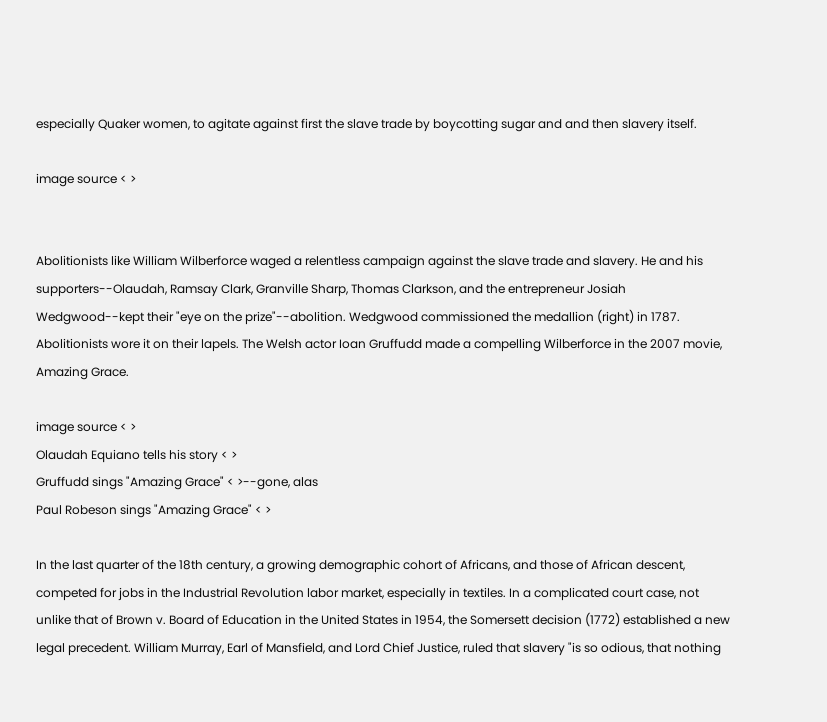especially Quaker women, to agitate against first the slave trade by boycotting sugar and and then slavery itself.

image source < >


Abolitionists like William Wilberforce waged a relentless campaign against the slave trade and slavery. He and his supporters--Olaudah, Ramsay Clark, Granville Sharp, Thomas Clarkson, and the entrepreneur Josiah Wedgwood--kept their "eye on the prize"--abolition. Wedgwood commissioned the medallion (right) in 1787. Abolitionists wore it on their lapels. The Welsh actor Ioan Gruffudd made a compelling Wilberforce in the 2007 movie, Amazing Grace.

image source < >
Olaudah Equiano tells his story < >
Gruffudd sings "Amazing Grace" < >--gone, alas
Paul Robeson sings "Amazing Grace" < >

In the last quarter of the 18th century, a growing demographic cohort of Africans, and those of African descent, competed for jobs in the Industrial Revolution labor market, especially in textiles. In a complicated court case, not unlike that of Brown v. Board of Education in the United States in 1954, the Somersett decision (1772) established a new legal precedent. William Murray, Earl of Mansfield, and Lord Chief Justice, ruled that slavery "is so odious, that nothing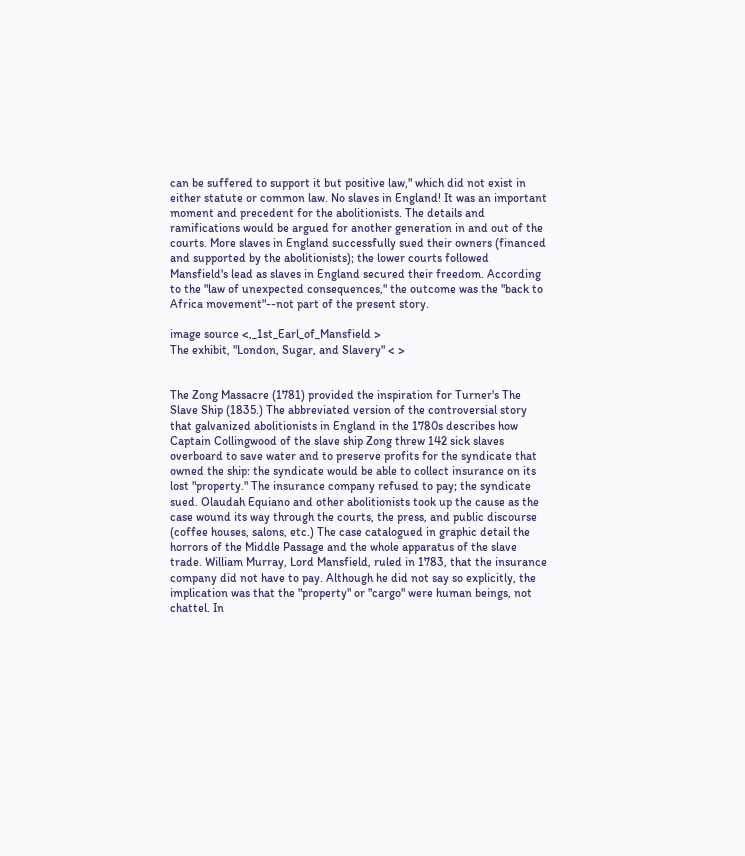can be suffered to support it but positive law," which did not exist in either statute or common law. No slaves in England! It was an important moment and precedent for the abolitionists. The details and ramifications would be argued for another generation in and out of the courts. More slaves in England successfully sued their owners (financed and supported by the abolitionists); the lower courts followed Mansfield's lead as slaves in England secured their freedom. According to the "law of unexpected consequences," the outcome was the "back to Africa movement"--not part of the present story.

image source <,_1st_Earl_of_Mansfield >
The exhibit, "London, Sugar, and Slavery" < >


The Zong Massacre (1781) provided the inspiration for Turner's The Slave Ship (1835.) The abbreviated version of the controversial story that galvanized abolitionists in England in the 1780s describes how Captain Collingwood of the slave ship Zong threw 142 sick slaves overboard to save water and to preserve profits for the syndicate that owned the ship: the syndicate would be able to collect insurance on its lost "property." The insurance company refused to pay; the syndicate sued. Olaudah Equiano and other abolitionists took up the cause as the case wound its way through the courts, the press, and public discourse (coffee houses, salons, etc.) The case catalogued in graphic detail the horrors of the Middle Passage and the whole apparatus of the slave trade. William Murray, Lord Mansfield, ruled in 1783, that the insurance company did not have to pay. Although he did not say so explicitly, the implication was that the "property" or "cargo" were human beings, not chattel. In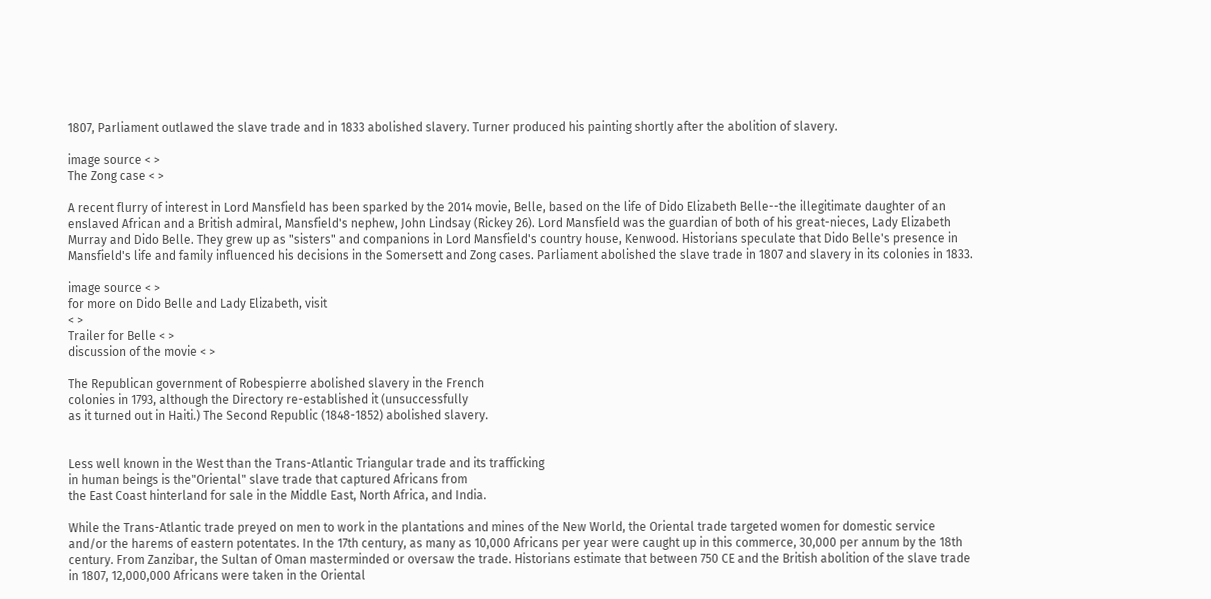1807, Parliament outlawed the slave trade and in 1833 abolished slavery. Turner produced his painting shortly after the abolition of slavery.

image source < >
The Zong case < >

A recent flurry of interest in Lord Mansfield has been sparked by the 2014 movie, Belle, based on the life of Dido Elizabeth Belle--the illegitimate daughter of an enslaved African and a British admiral, Mansfield's nephew, John Lindsay (Rickey 26). Lord Mansfield was the guardian of both of his great-nieces, Lady Elizabeth Murray and Dido Belle. They grew up as "sisters" and companions in Lord Mansfield's country house, Kenwood. Historians speculate that Dido Belle's presence in Mansfield's life and family influenced his decisions in the Somersett and Zong cases. Parliament abolished the slave trade in 1807 and slavery in its colonies in 1833.

image source < >
for more on Dido Belle and Lady Elizabeth, visit
< >
Trailer for Belle < >
discussion of the movie < >

The Republican government of Robespierre abolished slavery in the French
colonies in 1793, although the Directory re-established it (unsuccessfully
as it turned out in Haiti.) The Second Republic (1848-1852) abolished slavery.


Less well known in the West than the Trans-Atlantic Triangular trade and its trafficking
in human beings is the"Oriental" slave trade that captured Africans from
the East Coast hinterland for sale in the Middle East, North Africa, and India.

While the Trans-Atlantic trade preyed on men to work in the plantations and mines of the New World, the Oriental trade targeted women for domestic service and/or the harems of eastern potentates. In the 17th century, as many as 10,000 Africans per year were caught up in this commerce, 30,000 per annum by the 18th century. From Zanzibar, the Sultan of Oman masterminded or oversaw the trade. Historians estimate that between 750 CE and the British abolition of the slave trade in 1807, 12,000,000 Africans were taken in the Oriental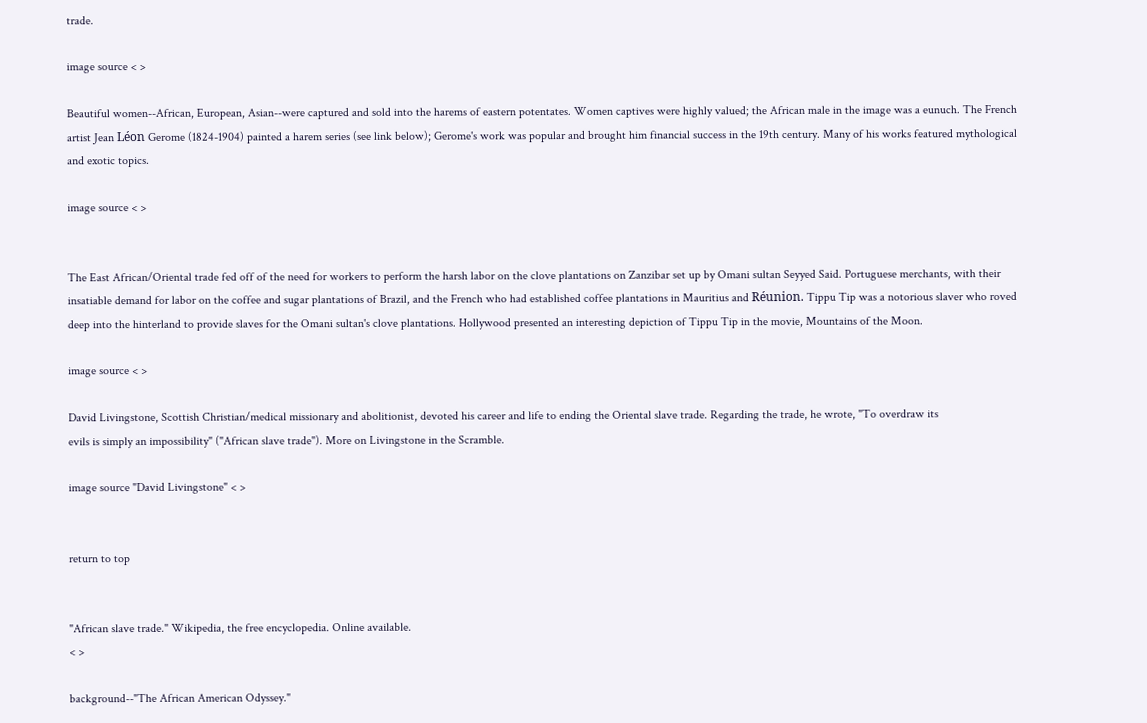trade.

image source < >

Beautiful women--African, European, Asian--were captured and sold into the harems of eastern potentates. Women captives were highly valued; the African male in the image was a eunuch. The French artist Jean Léon Gerome (1824-1904) painted a harem series (see link below); Gerome's work was popular and brought him financial success in the 19th century. Many of his works featured mythological and exotic topics.

image source < >


The East African/Oriental trade fed off of the need for workers to perform the harsh labor on the clove plantations on Zanzibar set up by Omani sultan Seyyed Said. Portuguese merchants, with their insatiable demand for labor on the coffee and sugar plantations of Brazil, and the French who had established coffee plantations in Mauritius and Réunion. Tippu Tip was a notorious slaver who roved deep into the hinterland to provide slaves for the Omani sultan's clove plantations. Hollywood presented an interesting depiction of Tippu Tip in the movie, Mountains of the Moon.

image source < >

David Livingstone, Scottish Christian/medical missionary and abolitionist, devoted his career and life to ending the Oriental slave trade. Regarding the trade, he wrote, "To overdraw its
evils is simply an impossibility" ("African slave trade"). More on Livingstone in the Scramble.

image source "David Livingstone" < >


return to top


"African slave trade." Wikipedia, the free encyclopedia. Online available.
< >

background--"The African American Odyssey."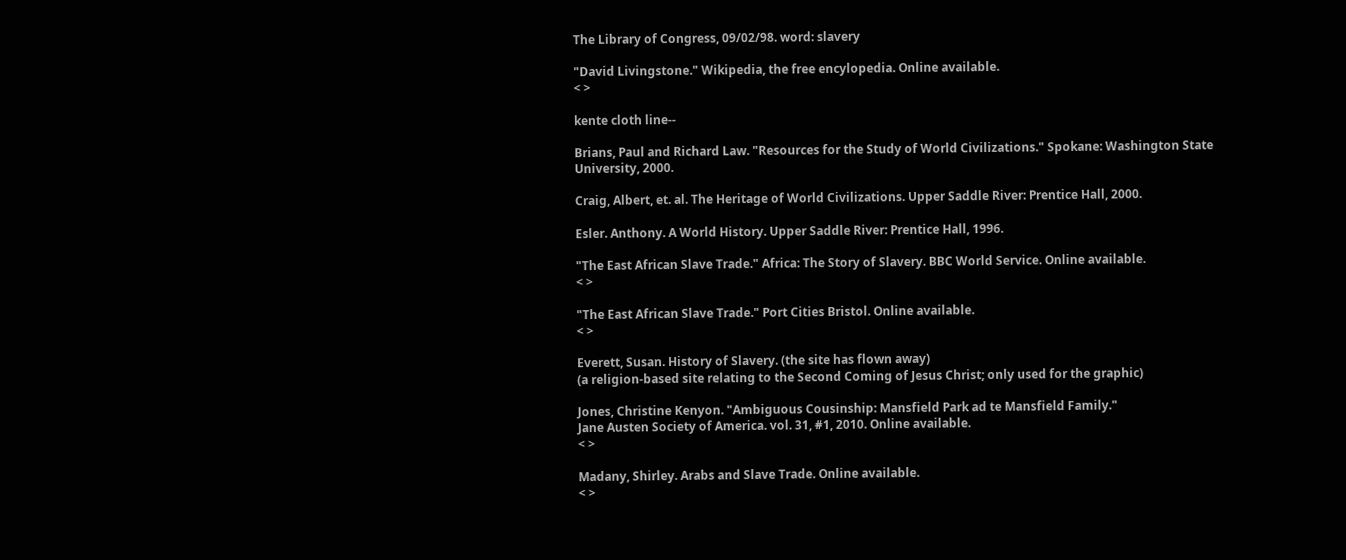The Library of Congress, 09/02/98. word: slavery

"David Livingstone." Wikipedia, the free encylopedia. Online available.
< >

kente cloth line--

Brians, Paul and Richard Law. "Resources for the Study of World Civilizations." Spokane: Washington State University, 2000.

Craig, Albert, et. al. The Heritage of World Civilizations. Upper Saddle River: Prentice Hall, 2000.

Esler. Anthony. A World History. Upper Saddle River: Prentice Hall, 1996.

"The East African Slave Trade." Africa: The Story of Slavery. BBC World Service. Online available.
< >

"The East African Slave Trade." Port Cities Bristol. Online available.
< >

Everett, Susan. History of Slavery. (the site has flown away)
(a religion-based site relating to the Second Coming of Jesus Christ; only used for the graphic)

Jones, Christine Kenyon. "Ambiguous Cousinship: Mansfield Park ad te Mansfield Family."
Jane Austen Society of America. vol. 31, #1, 2010. Online available.
< >

Madany, Shirley. Arabs and Slave Trade. Online available.
< >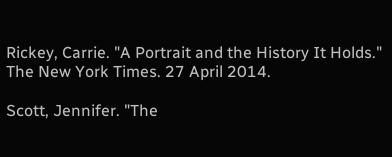Rickey, Carrie. "A Portrait and the History It Holds." The New York Times. 27 April 2014.

Scott, Jennifer. "The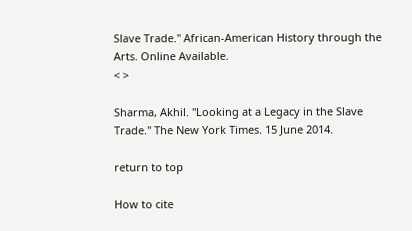Slave Trade." African-American History through the Arts. Online Available.
< >

Sharma, Akhil. "Looking at a Legacy in the Slave Trade." The New York Times. 15 June 2014.

return to top

How to cite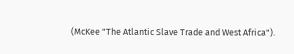(McKee "The Atlantic Slave Trade and West Africa").